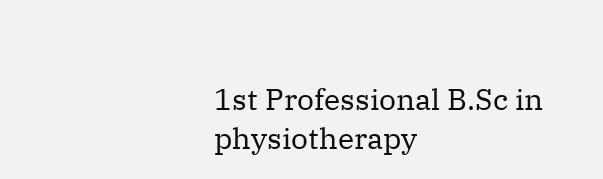1st Professional B.Sc in physiotherapy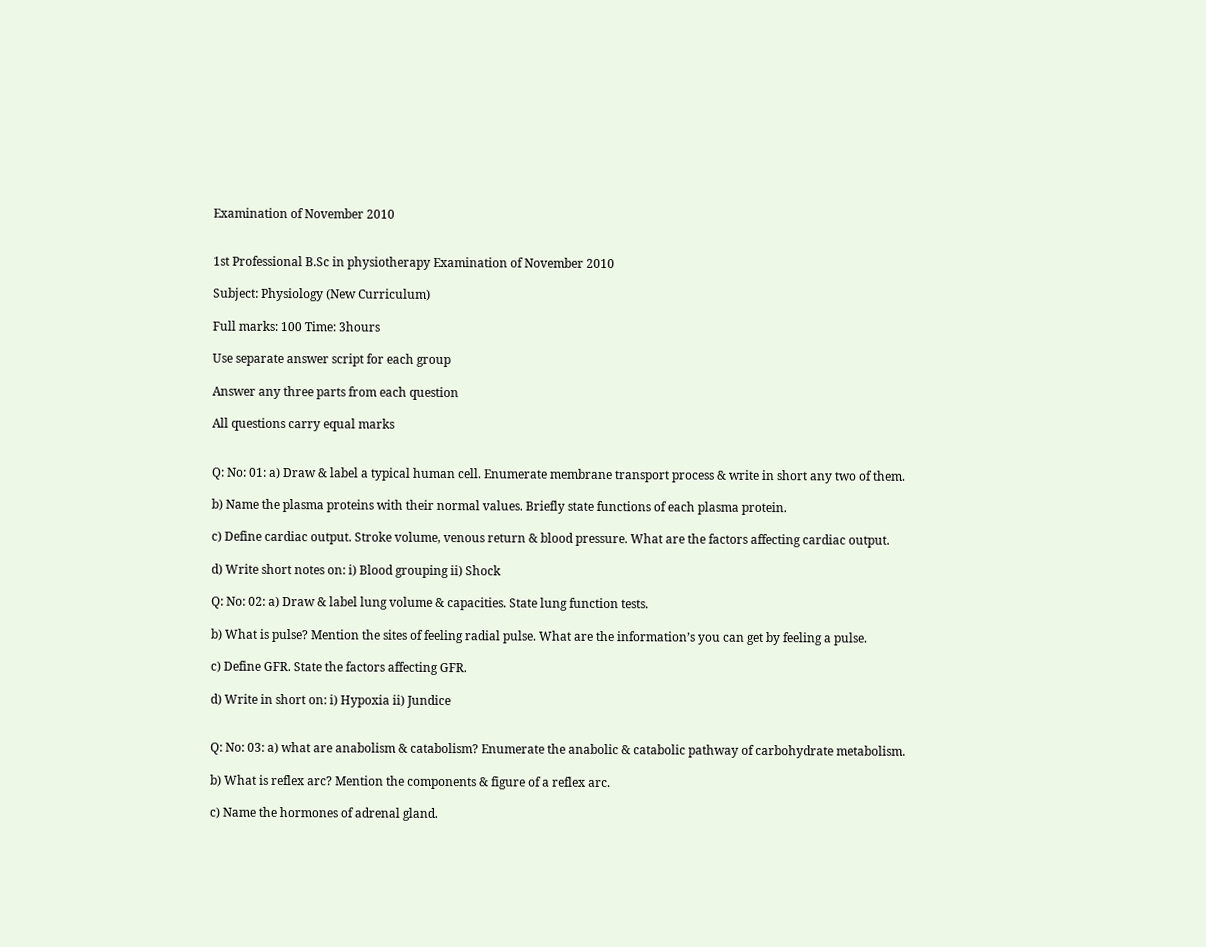Examination of November 2010


1st Professional B.Sc in physiotherapy Examination of November 2010

Subject: Physiology (New Curriculum)

Full marks: 100 Time: 3hours

Use separate answer script for each group

Answer any three parts from each question

All questions carry equal marks


Q: No: 01: a) Draw & label a typical human cell. Enumerate membrane transport process & write in short any two of them.

b) Name the plasma proteins with their normal values. Briefly state functions of each plasma protein.

c) Define cardiac output. Stroke volume, venous return & blood pressure. What are the factors affecting cardiac output.

d) Write short notes on: i) Blood grouping ii) Shock

Q: No: 02: a) Draw & label lung volume & capacities. State lung function tests.

b) What is pulse? Mention the sites of feeling radial pulse. What are the information’s you can get by feeling a pulse.

c) Define GFR. State the factors affecting GFR.

d) Write in short on: i) Hypoxia ii) Jundice


Q: No: 03: a) what are anabolism & catabolism? Enumerate the anabolic & catabolic pathway of carbohydrate metabolism.

b) What is reflex arc? Mention the components & figure of a reflex arc.

c) Name the hormones of adrenal gland.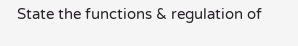State the functions & regulation of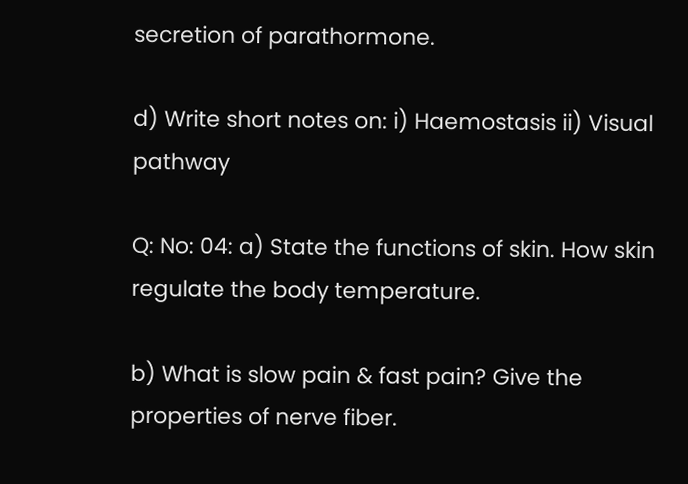secretion of parathormone.

d) Write short notes on: i) Haemostasis ii) Visual pathway

Q: No: 04: a) State the functions of skin. How skin regulate the body temperature.

b) What is slow pain & fast pain? Give the properties of nerve fiber.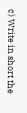c) Write in short the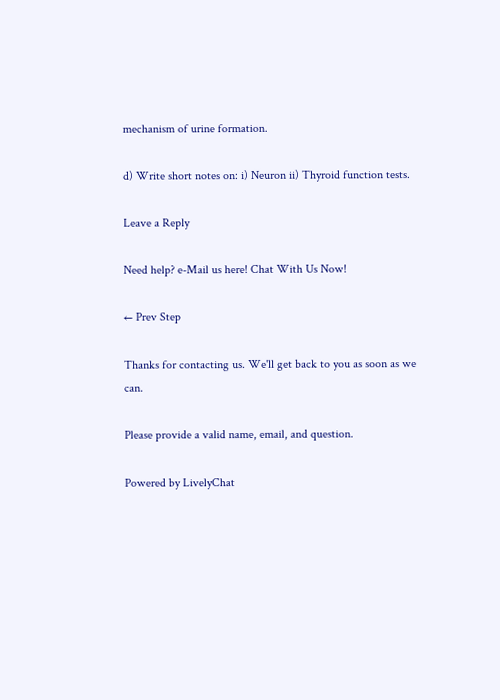mechanism of urine formation.

d) Write short notes on: i) Neuron ii) Thyroid function tests.

Leave a Reply

Need help? e-Mail us here! Chat With Us Now!

← Prev Step

Thanks for contacting us. We'll get back to you as soon as we can.

Please provide a valid name, email, and question.

Powered by LivelyChat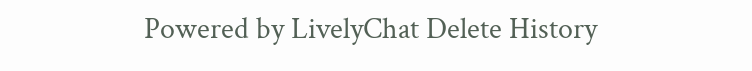Powered by LivelyChat Delete History